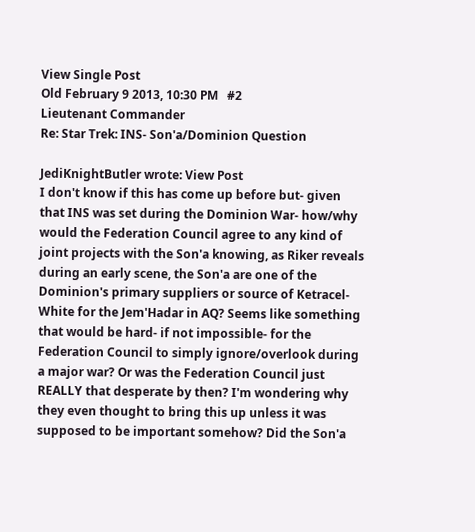View Single Post
Old February 9 2013, 10:30 PM   #2
Lieutenant Commander
Re: Star Trek: INS- Son'a/Dominion Question

JediKnightButler wrote: View Post
I don't know if this has come up before but- given that INS was set during the Dominion War- how/why would the Federation Council agree to any kind of joint projects with the Son'a knowing, as Riker reveals during an early scene, the Son'a are one of the Dominion's primary suppliers or source of Ketracel-White for the Jem'Hadar in AQ? Seems like something that would be hard- if not impossible- for the Federation Council to simply ignore/overlook during a major war? Or was the Federation Council just REALLY that desperate by then? I'm wondering why they even thought to bring this up unless it was supposed to be important somehow? Did the Son'a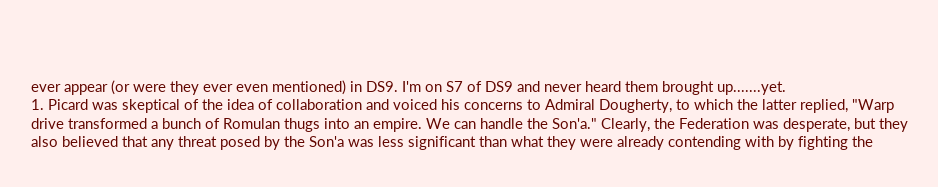ever appear (or were they ever even mentioned) in DS9. I'm on S7 of DS9 and never heard them brought up.......yet.
1. Picard was skeptical of the idea of collaboration and voiced his concerns to Admiral Dougherty, to which the latter replied, "Warp drive transformed a bunch of Romulan thugs into an empire. We can handle the Son'a." Clearly, the Federation was desperate, but they also believed that any threat posed by the Son'a was less significant than what they were already contending with by fighting the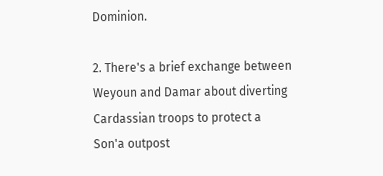Dominion.

2. There's a brief exchange between Weyoun and Damar about diverting Cardassian troops to protect a Son'a outpost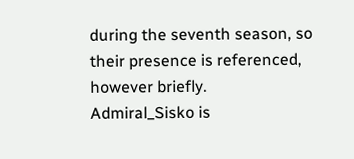during the seventh season, so their presence is referenced, however briefly.
Admiral_Sisko is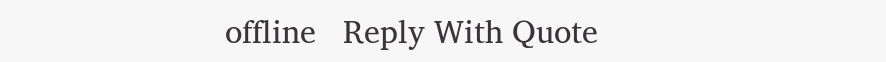offline   Reply With Quote